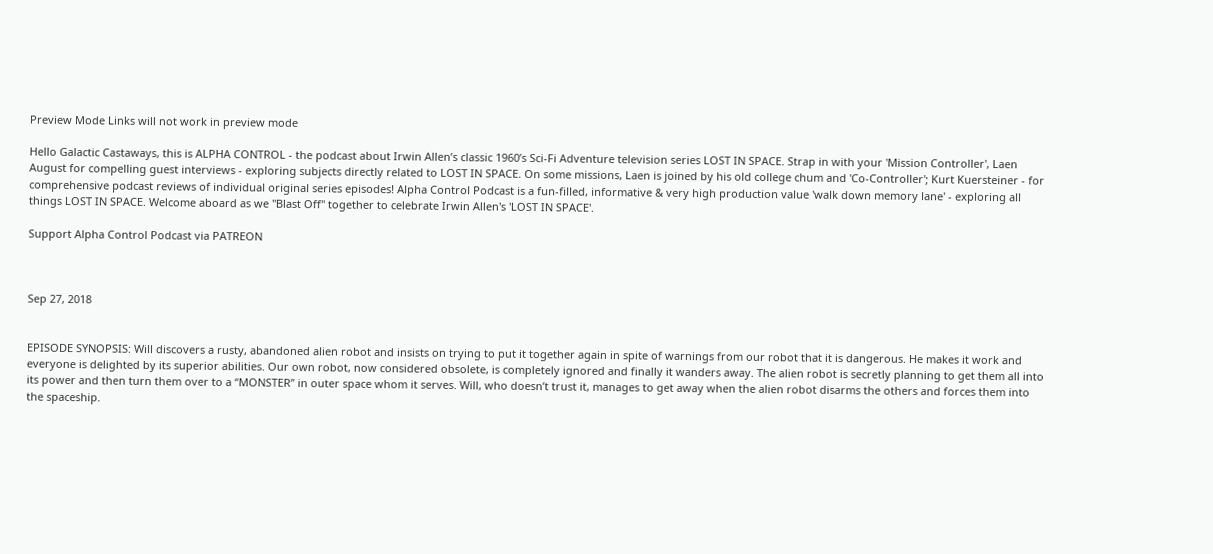Preview Mode Links will not work in preview mode

Hello Galactic Castaways, this is ALPHA CONTROL - the podcast about Irwin Allen’s classic 1960’s Sci-Fi Adventure television series LOST IN SPACE. Strap in with your 'Mission Controller', Laen August for compelling guest interviews - exploring subjects directly related to LOST IN SPACE. On some missions, Laen is joined by his old college chum and 'Co-Controller'; Kurt Kuersteiner - for comprehensive podcast reviews of individual original series episodes! Alpha Control Podcast is a fun-filled, informative & very high production value 'walk down memory lane' - exploring all things LOST IN SPACE. Welcome aboard as we "Blast Off" together to celebrate Irwin Allen's 'LOST IN SPACE'.

Support Alpha Control Podcast via PATREON



Sep 27, 2018


EPISODE SYNOPSIS: Will discovers a rusty, abandoned alien robot and insists on trying to put it together again in spite of warnings from our robot that it is dangerous. He makes it work and everyone is delighted by its superior abilities. Our own robot, now considered obsolete, is completely ignored and finally it wanders away. The alien robot is secretly planning to get them all into its power and then turn them over to a “MONSTER” in outer space whom it serves. Will, who doesn’t trust it, manages to get away when the alien robot disarms the others and forces them into the spaceship.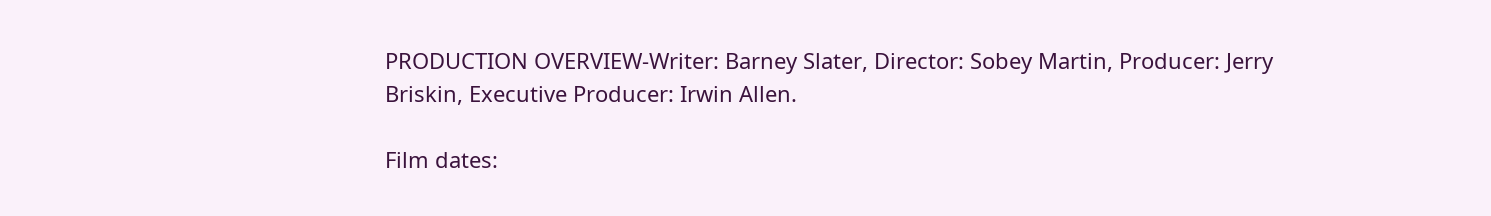PRODUCTION OVERVIEW-Writer: Barney Slater, Director: Sobey Martin, Producer: Jerry Briskin, Executive Producer: Irwin Allen.

Film dates: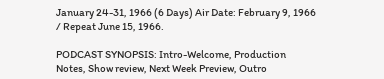January 24-31, 1966 (6 Days) Air Date: February 9, 1966 / Repeat June 15, 1966.

PODCAST SYNOPSIS: Intro-Welcome, Production Notes, Show review, Next Week Preview, Outro